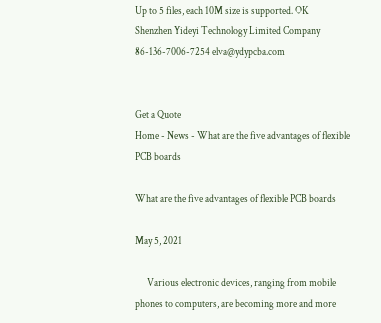Up to 5 files, each 10M size is supported. OK
Shenzhen Yideyi Technology Limited Company 86-136-7006-7254 elva@ydypcba.com


Get a Quote
Home - News - What are the five advantages of flexible PCB boards

What are the five advantages of flexible PCB boards

May 5, 2021

      Various electronic devices, ranging from mobile phones to computers, are becoming more and more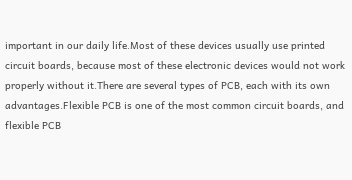important in our daily life.Most of these devices usually use printed circuit boards, because most of these electronic devices would not work properly without it.There are several types of PCB, each with its own advantages.Flexible PCB is one of the most common circuit boards, and flexible PCB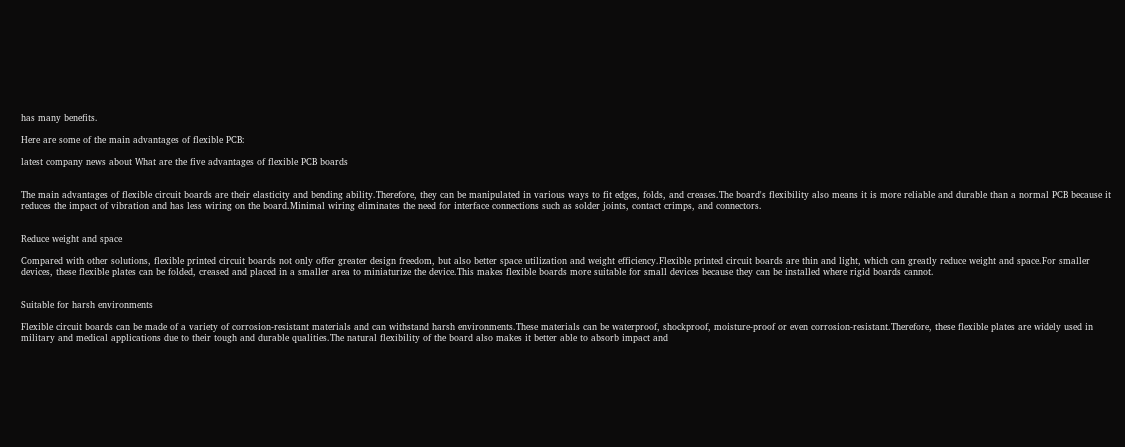has many benefits.

Here are some of the main advantages of flexible PCB:

latest company news about What are the five advantages of flexible PCB boards


The main advantages of flexible circuit boards are their elasticity and bending ability.Therefore, they can be manipulated in various ways to fit edges, folds, and creases.The board's flexibility also means it is more reliable and durable than a normal PCB because it reduces the impact of vibration and has less wiring on the board.Minimal wiring eliminates the need for interface connections such as solder joints, contact crimps, and connectors.


Reduce weight and space

Compared with other solutions, flexible printed circuit boards not only offer greater design freedom, but also better space utilization and weight efficiency.Flexible printed circuit boards are thin and light, which can greatly reduce weight and space.For smaller devices, these flexible plates can be folded, creased and placed in a smaller area to miniaturize the device.This makes flexible boards more suitable for small devices because they can be installed where rigid boards cannot.


Suitable for harsh environments

Flexible circuit boards can be made of a variety of corrosion-resistant materials and can withstand harsh environments.These materials can be waterproof, shockproof, moisture-proof or even corrosion-resistant.Therefore, these flexible plates are widely used in military and medical applications due to their tough and durable qualities.The natural flexibility of the board also makes it better able to absorb impact and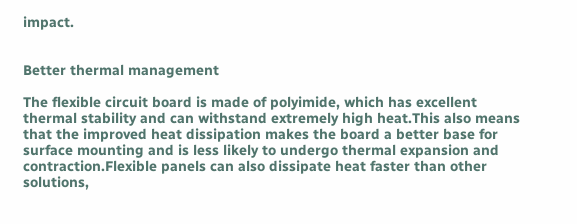impact.


Better thermal management

The flexible circuit board is made of polyimide, which has excellent thermal stability and can withstand extremely high heat.This also means that the improved heat dissipation makes the board a better base for surface mounting and is less likely to undergo thermal expansion and contraction.Flexible panels can also dissipate heat faster than other solutions,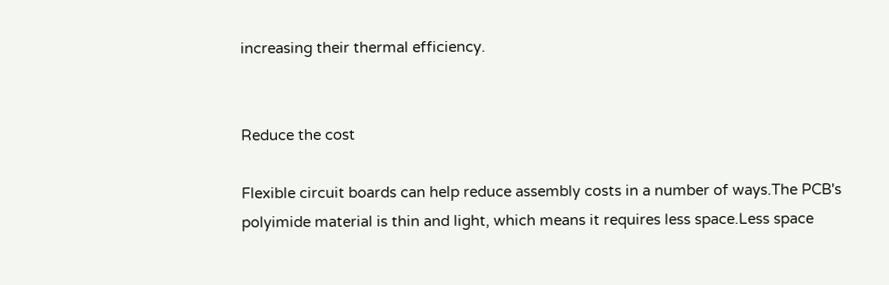increasing their thermal efficiency.


Reduce the cost

Flexible circuit boards can help reduce assembly costs in a number of ways.The PCB's polyimide material is thin and light, which means it requires less space.Less space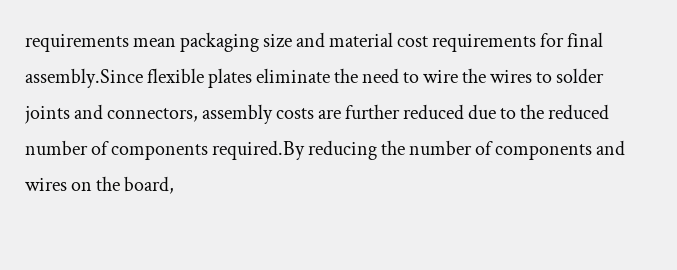requirements mean packaging size and material cost requirements for final assembly.Since flexible plates eliminate the need to wire the wires to solder joints and connectors, assembly costs are further reduced due to the reduced number of components required.By reducing the number of components and wires on the board,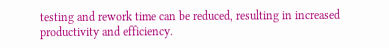testing and rework time can be reduced, resulting in increased productivity and efficiency.